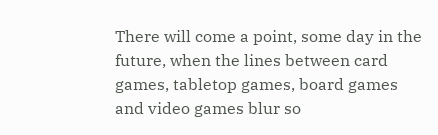There will come a point, some day in the future, when the lines between card games, tabletop games, board games and video games blur so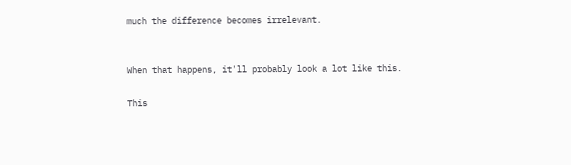much the difference becomes irrelevant.


When that happens, it'll probably look a lot like this.

This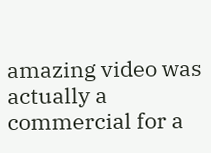amazing video was actually a commercial for a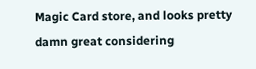Magic Card store, and looks pretty damn great considering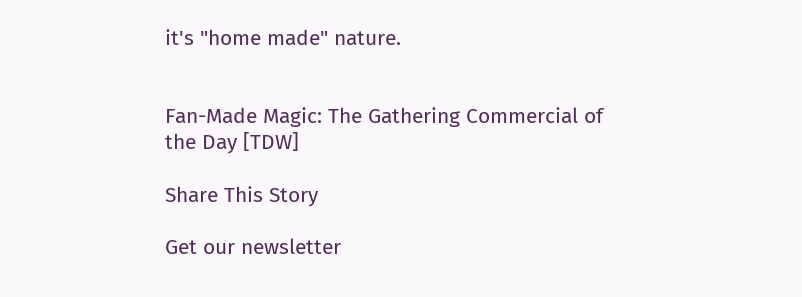it's "home made" nature.


Fan-Made Magic: The Gathering Commercial of the Day [TDW]

Share This Story

Get our newsletter